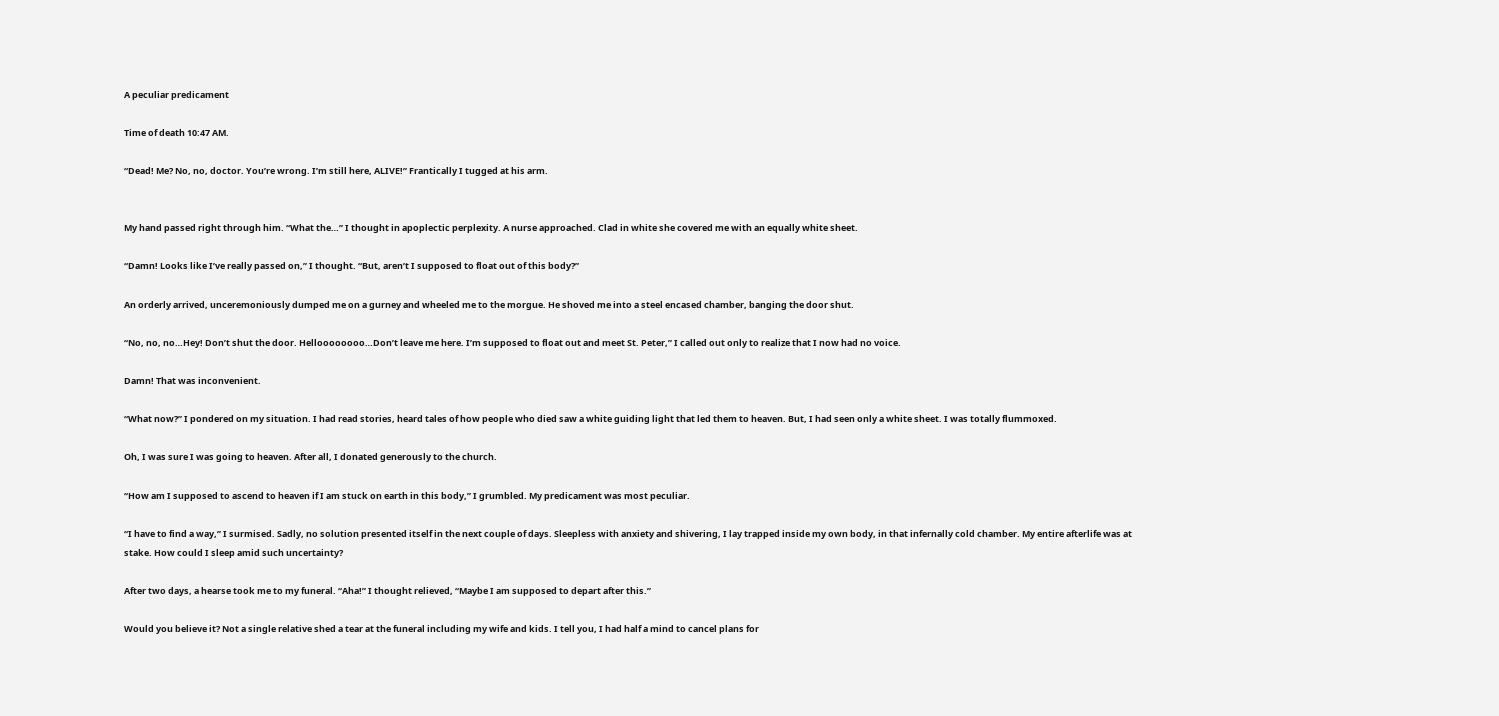A peculiar predicament

Time of death 10:47 AM.

“Dead! Me? No, no, doctor. You’re wrong. I’m still here, ALIVE!” Frantically I tugged at his arm.


My hand passed right through him. “What the…” I thought in apoplectic perplexity. A nurse approached. Clad in white she covered me with an equally white sheet.

“Damn! Looks like I’ve really passed on,” I thought. “But, aren’t I supposed to float out of this body?”

An orderly arrived, unceremoniously dumped me on a gurney and wheeled me to the morgue. He shoved me into a steel encased chamber, banging the door shut.

“No, no, no…Hey! Don’t shut the door. Helloooooooo…Don’t leave me here. I’m supposed to float out and meet St. Peter,” I called out only to realize that I now had no voice.

Damn! That was inconvenient.

“What now?” I pondered on my situation. I had read stories, heard tales of how people who died saw a white guiding light that led them to heaven. But, I had seen only a white sheet. I was totally flummoxed.

Oh, I was sure I was going to heaven. After all, I donated generously to the church.

“How am I supposed to ascend to heaven if I am stuck on earth in this body,” I grumbled. My predicament was most peculiar.

“I have to find a way,” I surmised. Sadly, no solution presented itself in the next couple of days. Sleepless with anxiety and shivering, I lay trapped inside my own body, in that infernally cold chamber. My entire afterlife was at stake. How could I sleep amid such uncertainty?

After two days, a hearse took me to my funeral. “Aha!” I thought relieved, “Maybe I am supposed to depart after this.”

Would you believe it? Not a single relative shed a tear at the funeral including my wife and kids. I tell you, I had half a mind to cancel plans for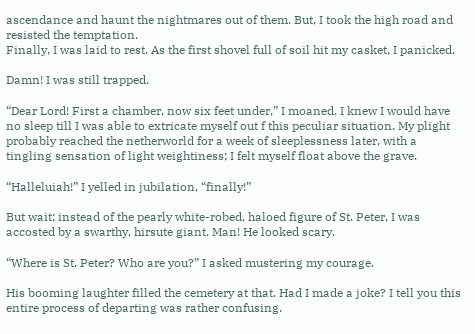ascendance and haunt the nightmares out of them. But, I took the high road and resisted the temptation.
Finally, I was laid to rest. As the first shovel full of soil hit my casket, I panicked.

Damn! I was still trapped.

“Dear Lord! First a chamber, now six feet under,” I moaned. I knew I would have no sleep till I was able to extricate myself out f this peculiar situation. My plight probably reached the netherworld for a week of sleeplessness later, with a tingling sensation of light weightiness; I felt myself float above the grave.

“Halleluiah!” I yelled in jubilation, “finally!”

But wait; instead of the pearly white-robed, haloed figure of St. Peter, I was accosted by a swarthy, hirsute giant. Man! He looked scary.

“Where is St. Peter? Who are you?” I asked mustering my courage.

His booming laughter filled the cemetery at that. Had I made a joke? I tell you this entire process of departing was rather confusing.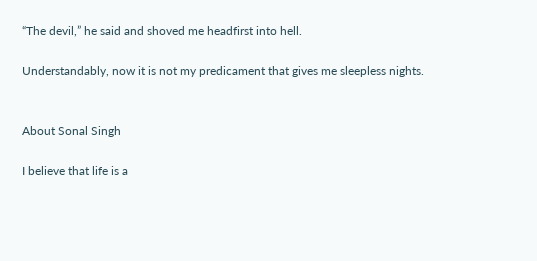“The devil,” he said and shoved me headfirst into hell.

Understandably, now it is not my predicament that gives me sleepless nights.


About Sonal Singh

I believe that life is a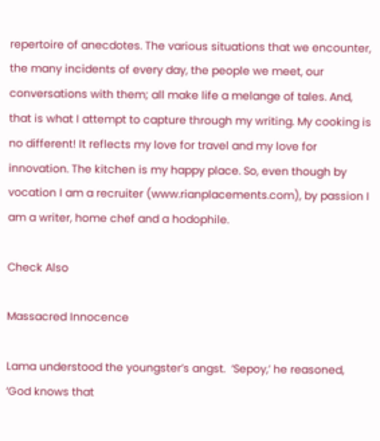repertoire of anecdotes. The various situations that we encounter, the many incidents of every day, the people we meet, our conversations with them; all make life a melange of tales. And, that is what I attempt to capture through my writing. My cooking is no different! It reflects my love for travel and my love for innovation. The kitchen is my happy place. So, even though by vocation I am a recruiter (www.rianplacements.com), by passion I am a writer, home chef and a hodophile.

Check Also

Massacred Innocence

Lama understood the youngster’s angst.  ‘Sepoy,’ he reasoned, ‘God knows that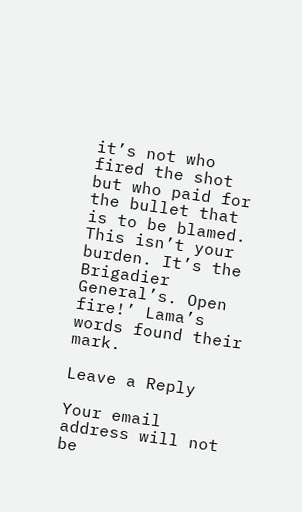it’s not who fired the shot but who paid for the bullet that is to be blamed. This isn’t your burden. It’s the Brigadier General’s. Open fire!’ Lama’s words found their mark.

Leave a Reply

Your email address will not be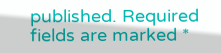published. Required fields are marked *